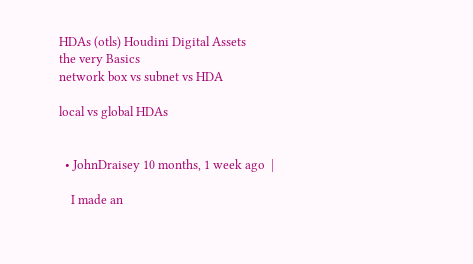HDAs (otls) Houdini Digital Assets
the very Basics
network box vs subnet vs HDA

local vs global HDAs


  • JohnDraisey 10 months, 1 week ago  |

    I made an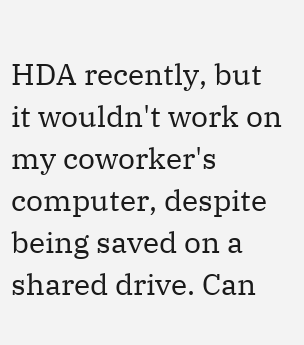HDA recently, but it wouldn't work on my coworker's computer, despite being saved on a shared drive. Can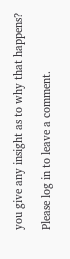you give any insight as to why that happens?

Please log in to leave a comment.